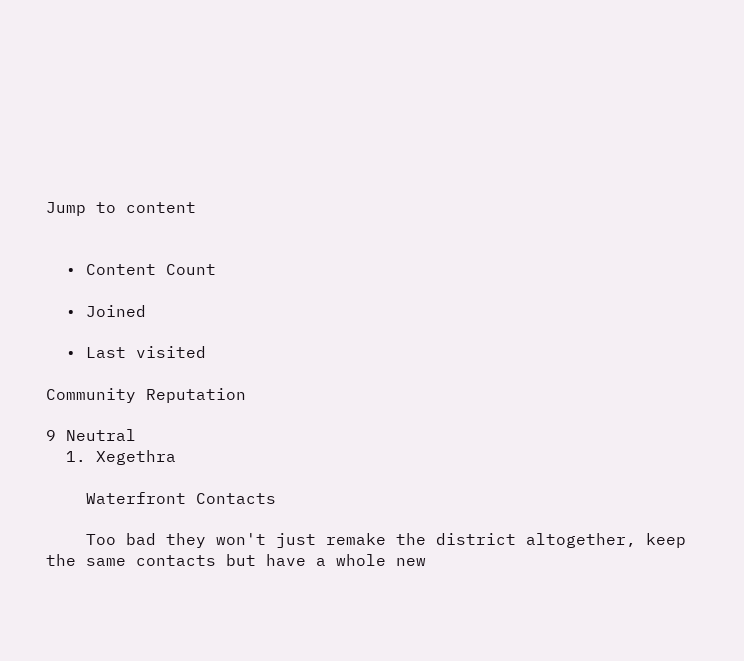Jump to content


  • Content Count

  • Joined

  • Last visited

Community Reputation

9 Neutral
  1. Xegethra

    Waterfront Contacts

    Too bad they won't just remake the district altogether, keep the same contacts but have a whole new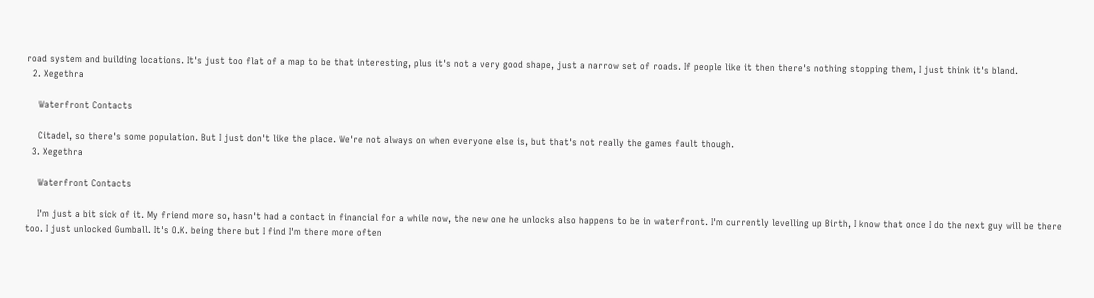road system and building locations. It's just too flat of a map to be that interesting, plus it's not a very good shape, just a narrow set of roads. If people like it then there's nothing stopping them, I just think it's bland.
  2. Xegethra

    Waterfront Contacts

    Citadel, so there's some population. But I just don't like the place. We're not always on when everyone else is, but that's not really the games fault though.
  3. Xegethra

    Waterfront Contacts

    I'm just a bit sick of it. My friend more so, hasn't had a contact in financial for a while now, the new one he unlocks also happens to be in waterfront. I'm currently levelling up Birth, I know that once I do the next guy will be there too. I just unlocked Gumball. It's O.K. being there but I find I'm there more often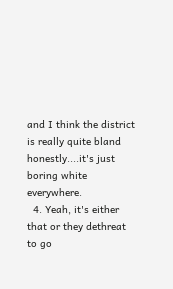and I think the district is really quite bland honestly....it's just boring white everywhere.
  4. Yeah, it's either that or they dethreat to go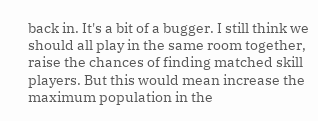back in. It's a bit of a bugger. I still think we should all play in the same room together, raise the chances of finding matched skill players. But this would mean increase the maximum population in the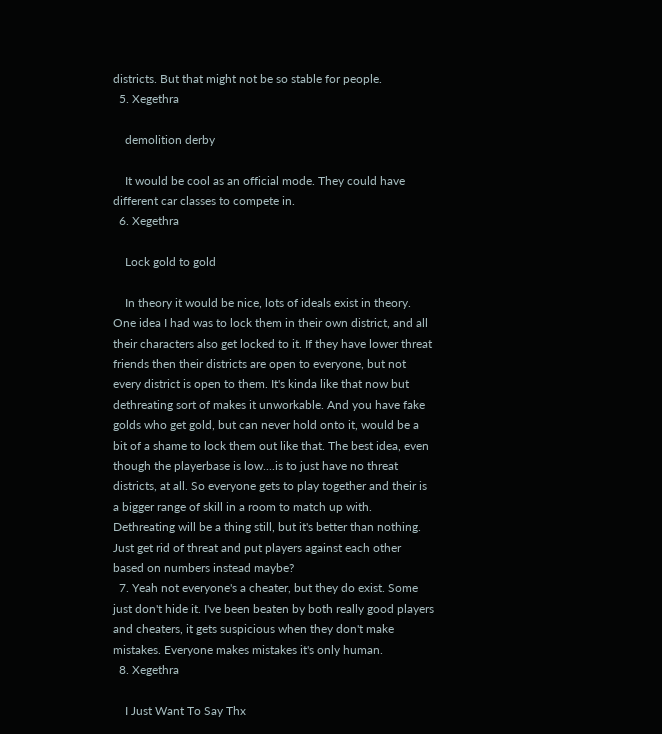districts. But that might not be so stable for people.
  5. Xegethra

    demolition derby

    It would be cool as an official mode. They could have different car classes to compete in.
  6. Xegethra

    Lock gold to gold

    In theory it would be nice, lots of ideals exist in theory. One idea I had was to lock them in their own district, and all their characters also get locked to it. If they have lower threat friends then their districts are open to everyone, but not every district is open to them. It's kinda like that now but dethreating sort of makes it unworkable. And you have fake golds who get gold, but can never hold onto it, would be a bit of a shame to lock them out like that. The best idea, even though the playerbase is low....is to just have no threat districts, at all. So everyone gets to play together and their is a bigger range of skill in a room to match up with. Dethreating will be a thing still, but it's better than nothing. Just get rid of threat and put players against each other based on numbers instead maybe?
  7. Yeah not everyone's a cheater, but they do exist. Some just don't hide it. I've been beaten by both really good players and cheaters, it gets suspicious when they don't make mistakes. Everyone makes mistakes it's only human.
  8. Xegethra

    I Just Want To Say Thx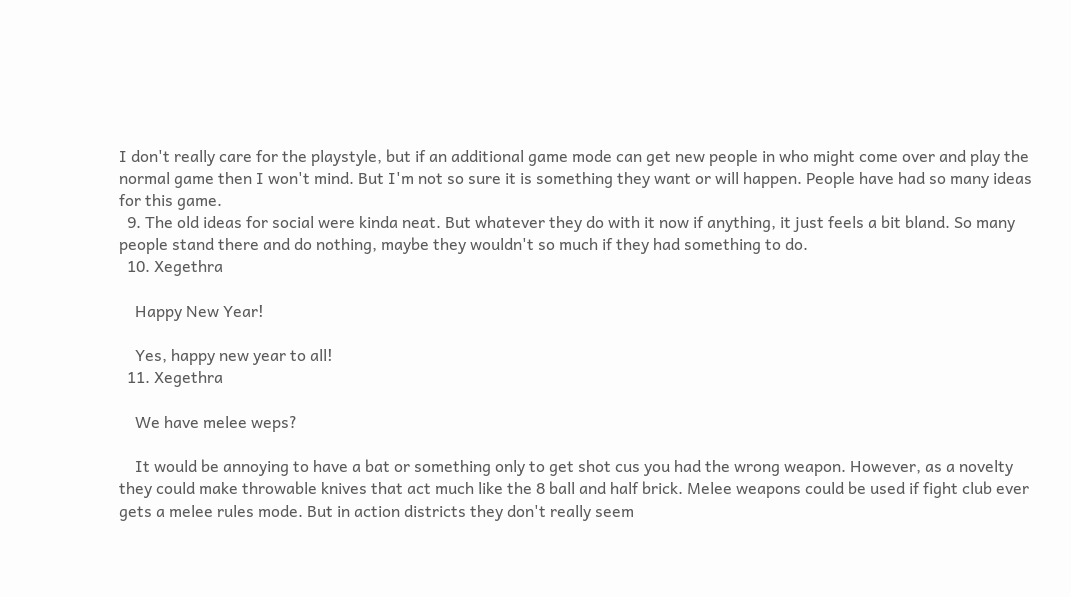I don't really care for the playstyle, but if an additional game mode can get new people in who might come over and play the normal game then I won't mind. But I'm not so sure it is something they want or will happen. People have had so many ideas for this game.
  9. The old ideas for social were kinda neat. But whatever they do with it now if anything, it just feels a bit bland. So many people stand there and do nothing, maybe they wouldn't so much if they had something to do.
  10. Xegethra

    Happy New Year!

    Yes, happy new year to all!
  11. Xegethra

    We have melee weps?

    It would be annoying to have a bat or something only to get shot cus you had the wrong weapon. However, as a novelty they could make throwable knives that act much like the 8 ball and half brick. Melee weapons could be used if fight club ever gets a melee rules mode. But in action districts they don't really seem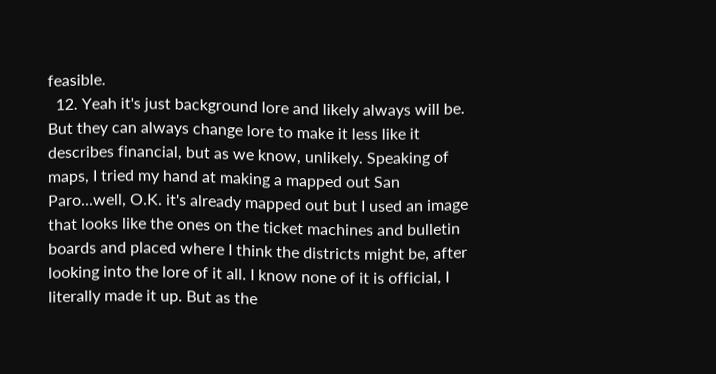feasible.
  12. Yeah it's just background lore and likely always will be. But they can always change lore to make it less like it describes financial, but as we know, unlikely. Speaking of maps, I tried my hand at making a mapped out San Paro...well, O.K. it's already mapped out but I used an image that looks like the ones on the ticket machines and bulletin boards and placed where I think the districts might be, after looking into the lore of it all. I know none of it is official, I literally made it up. But as the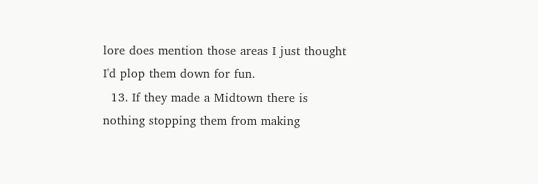lore does mention those areas I just thought I'd plop them down for fun.
  13. If they made a Midtown there is nothing stopping them from making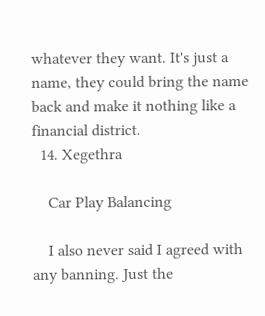whatever they want. It's just a name, they could bring the name back and make it nothing like a financial district.
  14. Xegethra

    Car Play Balancing

    I also never said I agreed with any banning. Just the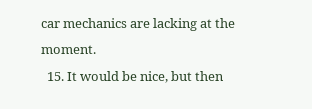car mechanics are lacking at the moment.
  15. It would be nice, but then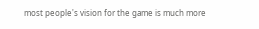most people's vision for the game is much more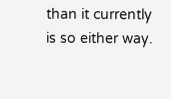than it currently is so either way.